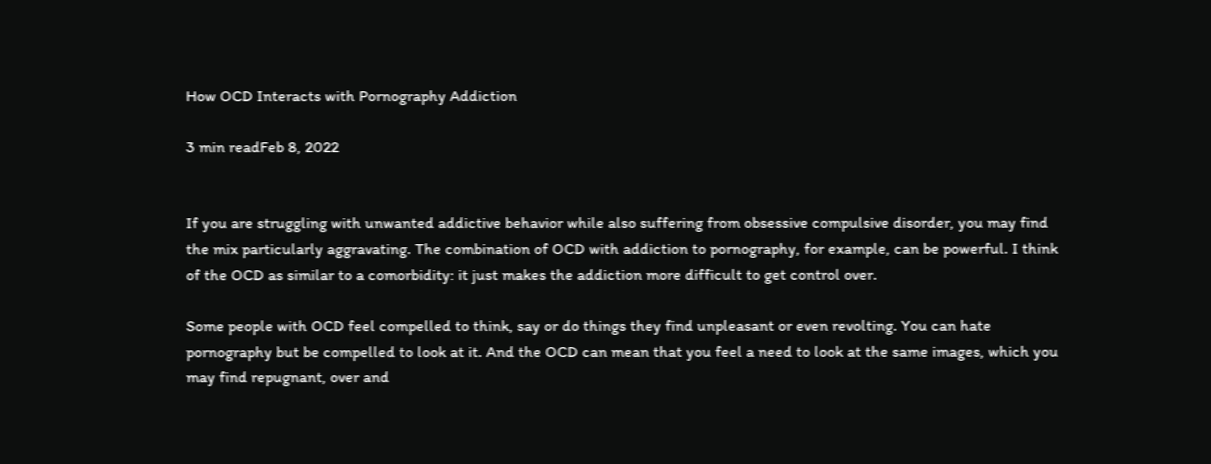How OCD Interacts with Pornography Addiction

3 min readFeb 8, 2022


If you are struggling with unwanted addictive behavior while also suffering from obsessive compulsive disorder, you may find the mix particularly aggravating. The combination of OCD with addiction to pornography, for example, can be powerful. I think of the OCD as similar to a comorbidity: it just makes the addiction more difficult to get control over.

Some people with OCD feel compelled to think, say or do things they find unpleasant or even revolting. You can hate pornography but be compelled to look at it. And the OCD can mean that you feel a need to look at the same images, which you may find repugnant, over and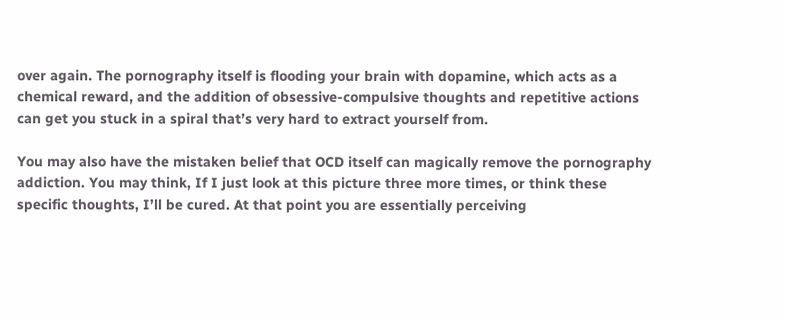over again. The pornography itself is flooding your brain with dopamine, which acts as a chemical reward, and the addition of obsessive-compulsive thoughts and repetitive actions can get you stuck in a spiral that’s very hard to extract yourself from.

You may also have the mistaken belief that OCD itself can magically remove the pornography addiction. You may think, If I just look at this picture three more times, or think these specific thoughts, I’ll be cured. At that point you are essentially perceiving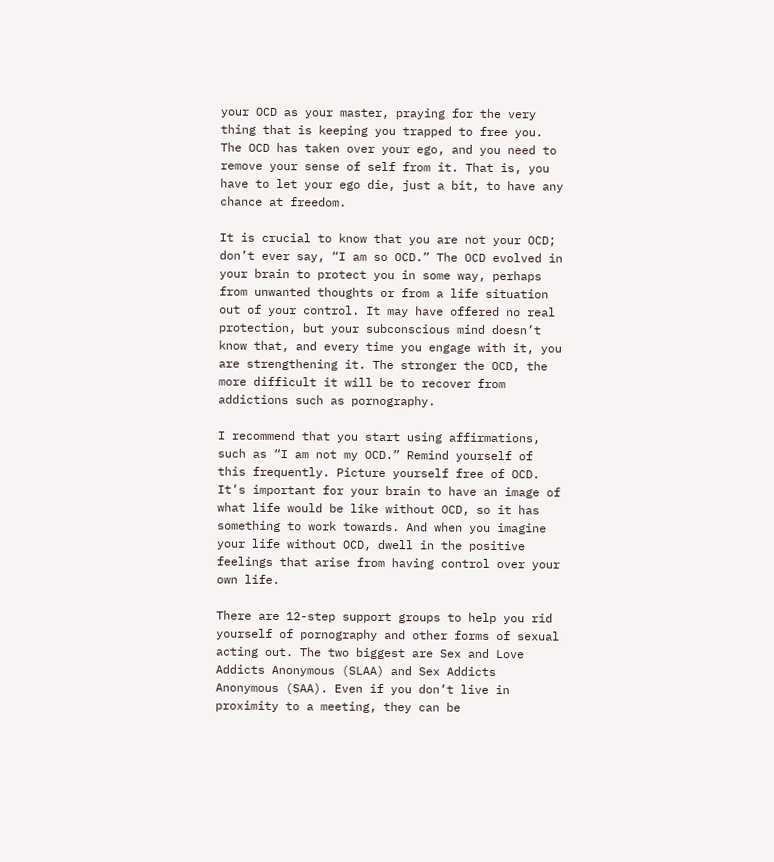your OCD as your master, praying for the very thing that is keeping you trapped to free you. The OCD has taken over your ego, and you need to remove your sense of self from it. That is, you have to let your ego die, just a bit, to have any chance at freedom.

It is crucial to know that you are not your OCD; don’t ever say, “I am so OCD.” The OCD evolved in your brain to protect you in some way, perhaps from unwanted thoughts or from a life situation out of your control. It may have offered no real protection, but your subconscious mind doesn’t know that, and every time you engage with it, you are strengthening it. The stronger the OCD, the more difficult it will be to recover from addictions such as pornography.

I recommend that you start using affirmations, such as “I am not my OCD.” Remind yourself of this frequently. Picture yourself free of OCD. It’s important for your brain to have an image of what life would be like without OCD, so it has something to work towards. And when you imagine your life without OCD, dwell in the positive feelings that arise from having control over your own life.

There are 12-step support groups to help you rid yourself of pornography and other forms of sexual acting out. The two biggest are Sex and Love Addicts Anonymous (SLAA) and Sex Addicts Anonymous (SAA). Even if you don’t live in proximity to a meeting, they can be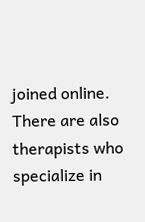joined online. There are also therapists who specialize in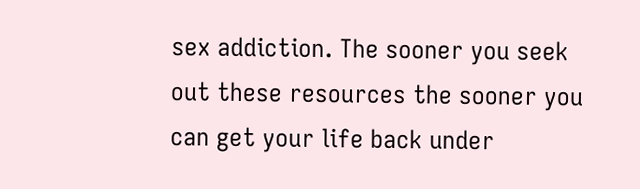sex addiction. The sooner you seek out these resources the sooner you can get your life back under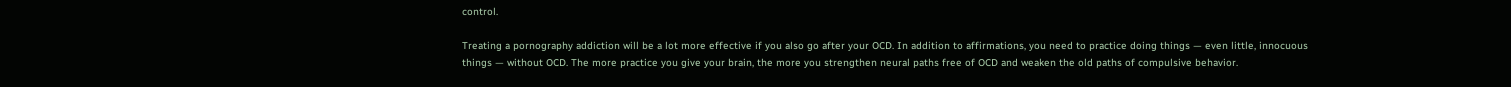control.

Treating a pornography addiction will be a lot more effective if you also go after your OCD. In addition to affirmations, you need to practice doing things — even little, innocuous things — without OCD. The more practice you give your brain, the more you strengthen neural paths free of OCD and weaken the old paths of compulsive behavior.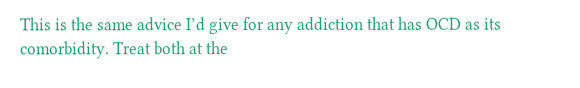This is the same advice I’d give for any addiction that has OCD as its comorbidity. Treat both at the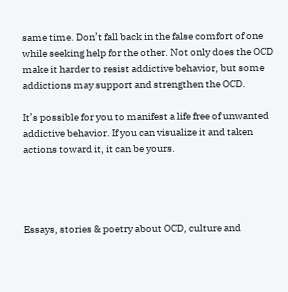same time. Don’t fall back in the false comfort of one while seeking help for the other. Not only does the OCD make it harder to resist addictive behavior, but some addictions may support and strengthen the OCD.

It’s possible for you to manifest a life free of unwanted addictive behavior. If you can visualize it and taken actions toward it, it can be yours.




Essays, stories & poetry about OCD, culture and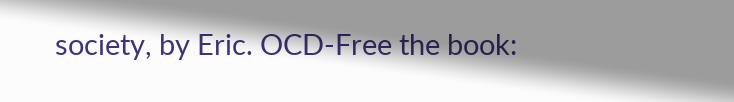society, by Eric. OCD-Free the book: